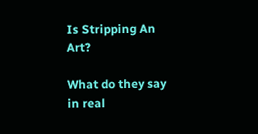Is Stripping An Art?

What do they say in real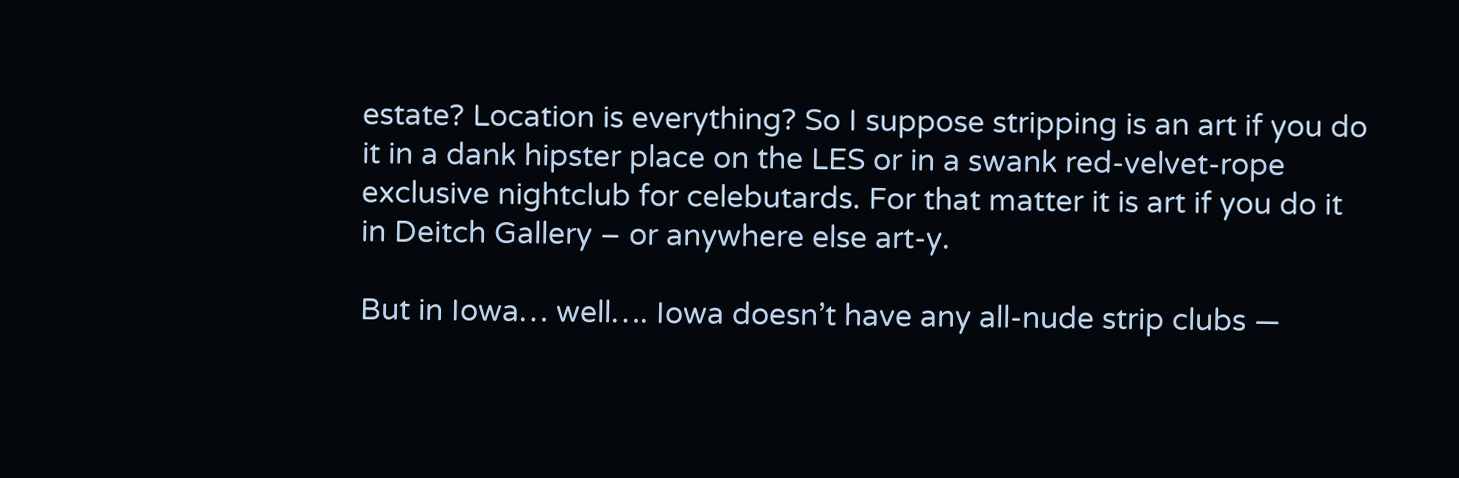estate? Location is everything? So I suppose stripping is an art if you do it in a dank hipster place on the LES or in a swank red-velvet-rope exclusive nightclub for celebutards. For that matter it is art if you do it in Deitch Gallery – or anywhere else art-y.

But in Iowa… well…. Iowa doesn’t have any all-nude strip clubs —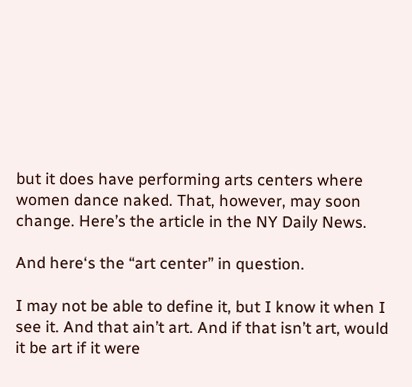but it does have performing arts centers where women dance naked. That, however, may soon change. Here’s the article in the NY Daily News.

And here‘s the “art center” in question.

I may not be able to define it, but I know it when I see it. And that ain’t art. And if that isn’t art, would it be art if it were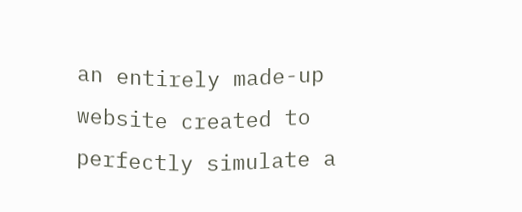an entirely made-up website created to perfectly simulate a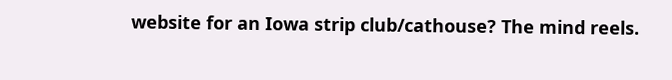website for an Iowa strip club/cathouse? The mind reels.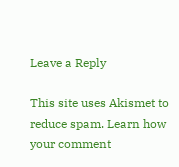Leave a Reply

This site uses Akismet to reduce spam. Learn how your comment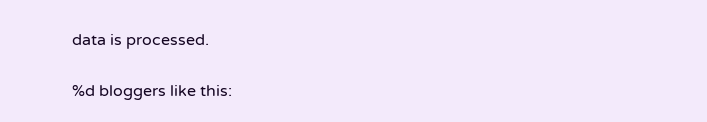data is processed.

%d bloggers like this: